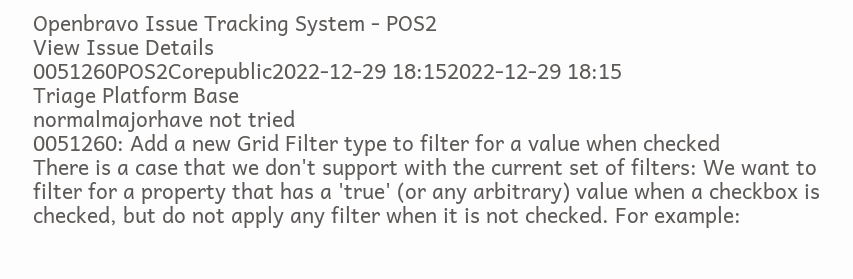Openbravo Issue Tracking System - POS2
View Issue Details
0051260POS2Corepublic2022-12-29 18:152022-12-29 18:15
Triage Platform Base
normalmajorhave not tried
0051260: Add a new Grid Filter type to filter for a value when checked
There is a case that we don't support with the current set of filters: We want to filter for a property that has a 'true' (or any arbitrary) value when a checkbox is checked, but do not apply any filter when it is not checked. For example: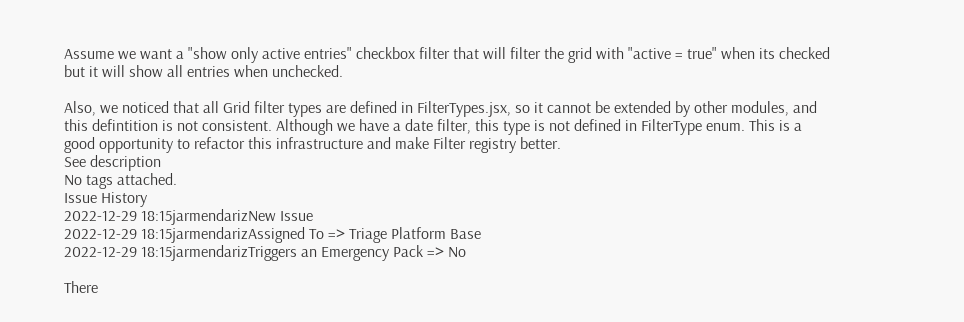Assume we want a "show only active entries" checkbox filter that will filter the grid with "active = true" when its checked but it will show all entries when unchecked.

Also, we noticed that all Grid filter types are defined in FilterTypes.jsx, so it cannot be extended by other modules, and this defintition is not consistent. Although we have a date filter, this type is not defined in FilterType enum. This is a good opportunity to refactor this infrastructure and make Filter registry better.
See description
No tags attached.
Issue History
2022-12-29 18:15jarmendarizNew Issue
2022-12-29 18:15jarmendarizAssigned To => Triage Platform Base
2022-12-29 18:15jarmendarizTriggers an Emergency Pack => No

There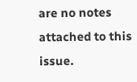are no notes attached to this issue.